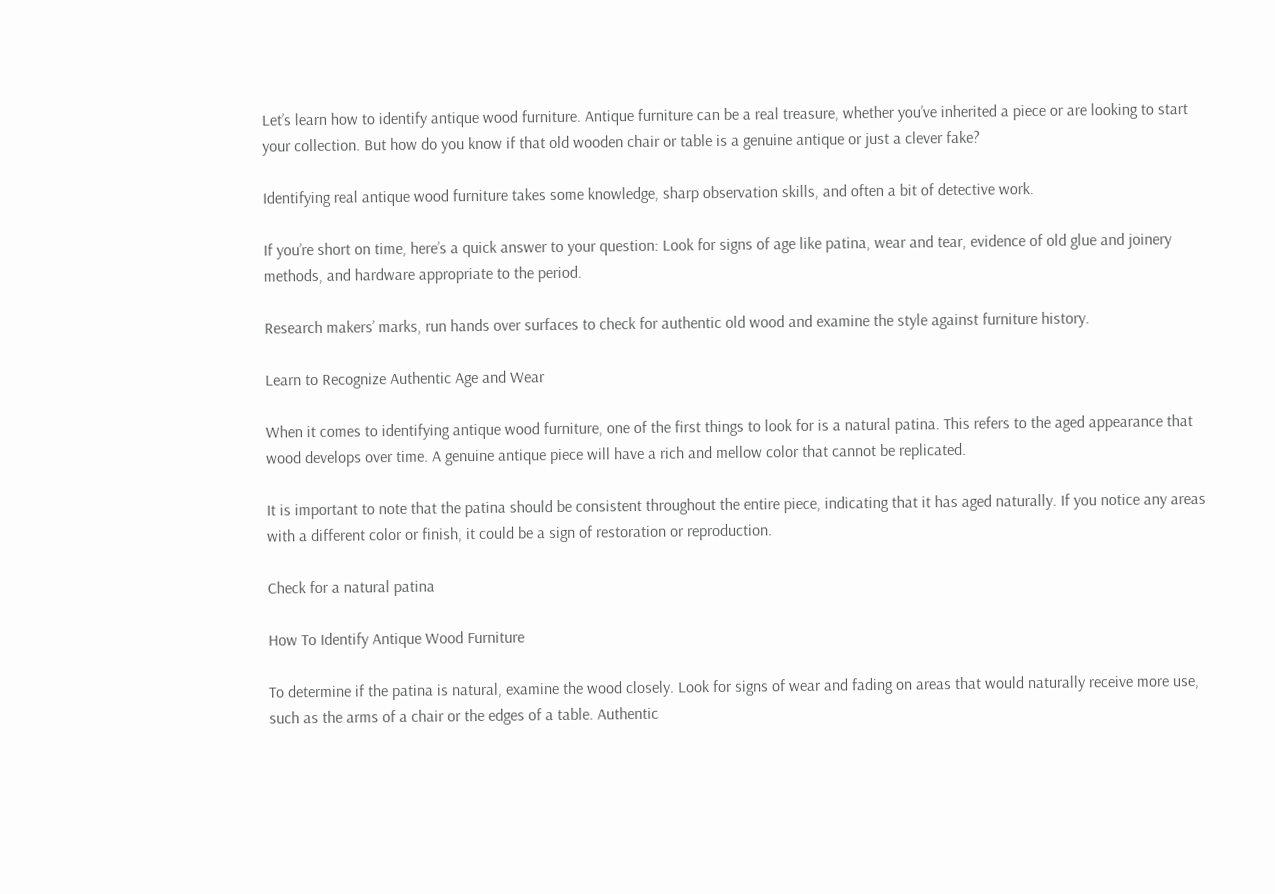Let’s learn how to identify antique wood furniture. Antique furniture can be a real treasure, whether you’ve inherited a piece or are looking to start your collection. But how do you know if that old wooden chair or table is a genuine antique or just a clever fake?

Identifying real antique wood furniture takes some knowledge, sharp observation skills, and often a bit of detective work.

If you’re short on time, here’s a quick answer to your question: Look for signs of age like patina, wear and tear, evidence of old glue and joinery methods, and hardware appropriate to the period.

Research makers’ marks, run hands over surfaces to check for authentic old wood and examine the style against furniture history.

Learn to Recognize Authentic Age and Wear

When it comes to identifying antique wood furniture, one of the first things to look for is a natural patina. This refers to the aged appearance that wood develops over time. A genuine antique piece will have a rich and mellow color that cannot be replicated.

It is important to note that the patina should be consistent throughout the entire piece, indicating that it has aged naturally. If you notice any areas with a different color or finish, it could be a sign of restoration or reproduction.

Check for a natural patina

How To Identify Antique Wood Furniture

To determine if the patina is natural, examine the wood closely. Look for signs of wear and fading on areas that would naturally receive more use, such as the arms of a chair or the edges of a table. Authentic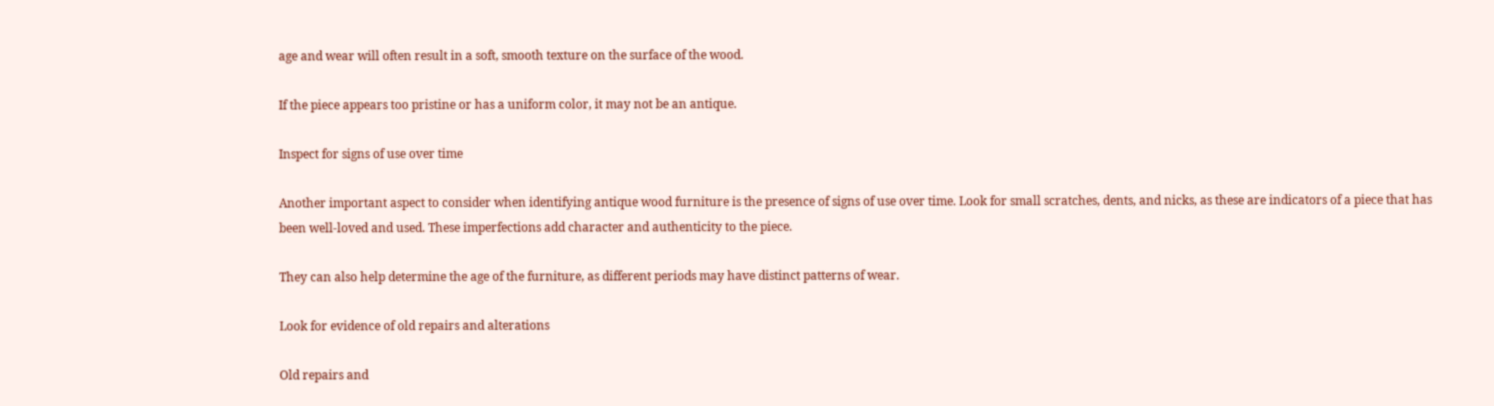age and wear will often result in a soft, smooth texture on the surface of the wood.

If the piece appears too pristine or has a uniform color, it may not be an antique.

Inspect for signs of use over time

Another important aspect to consider when identifying antique wood furniture is the presence of signs of use over time. Look for small scratches, dents, and nicks, as these are indicators of a piece that has been well-loved and used. These imperfections add character and authenticity to the piece.

They can also help determine the age of the furniture, as different periods may have distinct patterns of wear.

Look for evidence of old repairs and alterations

Old repairs and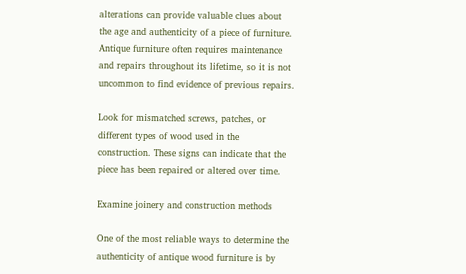alterations can provide valuable clues about the age and authenticity of a piece of furniture. Antique furniture often requires maintenance and repairs throughout its lifetime, so it is not uncommon to find evidence of previous repairs.

Look for mismatched screws, patches, or different types of wood used in the construction. These signs can indicate that the piece has been repaired or altered over time.

Examine joinery and construction methods

One of the most reliable ways to determine the authenticity of antique wood furniture is by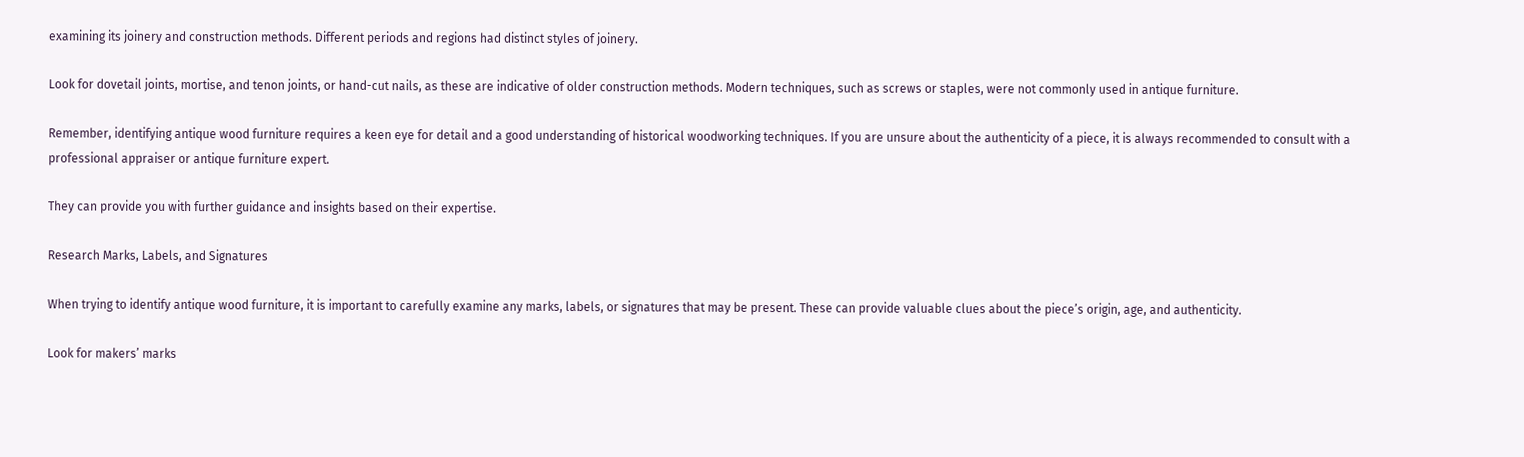examining its joinery and construction methods. Different periods and regions had distinct styles of joinery.

Look for dovetail joints, mortise, and tenon joints, or hand-cut nails, as these are indicative of older construction methods. Modern techniques, such as screws or staples, were not commonly used in antique furniture.

Remember, identifying antique wood furniture requires a keen eye for detail and a good understanding of historical woodworking techniques. If you are unsure about the authenticity of a piece, it is always recommended to consult with a professional appraiser or antique furniture expert.

They can provide you with further guidance and insights based on their expertise.

Research Marks, Labels, and Signatures

When trying to identify antique wood furniture, it is important to carefully examine any marks, labels, or signatures that may be present. These can provide valuable clues about the piece’s origin, age, and authenticity.

Look for makers’ marks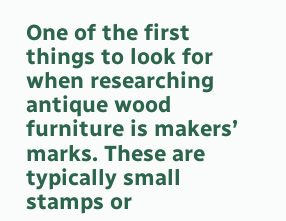One of the first things to look for when researching antique wood furniture is makers’ marks. These are typically small stamps or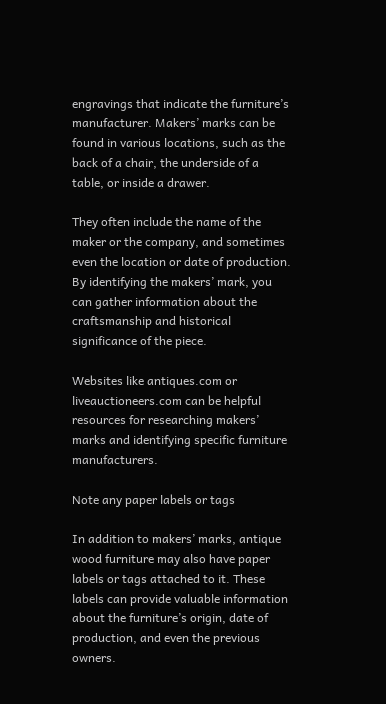engravings that indicate the furniture’s manufacturer. Makers’ marks can be found in various locations, such as the back of a chair, the underside of a table, or inside a drawer.

They often include the name of the maker or the company, and sometimes even the location or date of production. By identifying the makers’ mark, you can gather information about the craftsmanship and historical significance of the piece.

Websites like antiques.com or liveauctioneers.com can be helpful resources for researching makers’ marks and identifying specific furniture manufacturers.

Note any paper labels or tags

In addition to makers’ marks, antique wood furniture may also have paper labels or tags attached to it. These labels can provide valuable information about the furniture’s origin, date of production, and even the previous owners.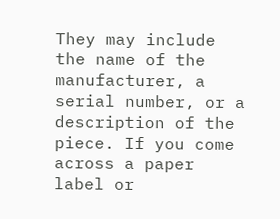They may include the name of the manufacturer, a serial number, or a description of the piece. If you come across a paper label or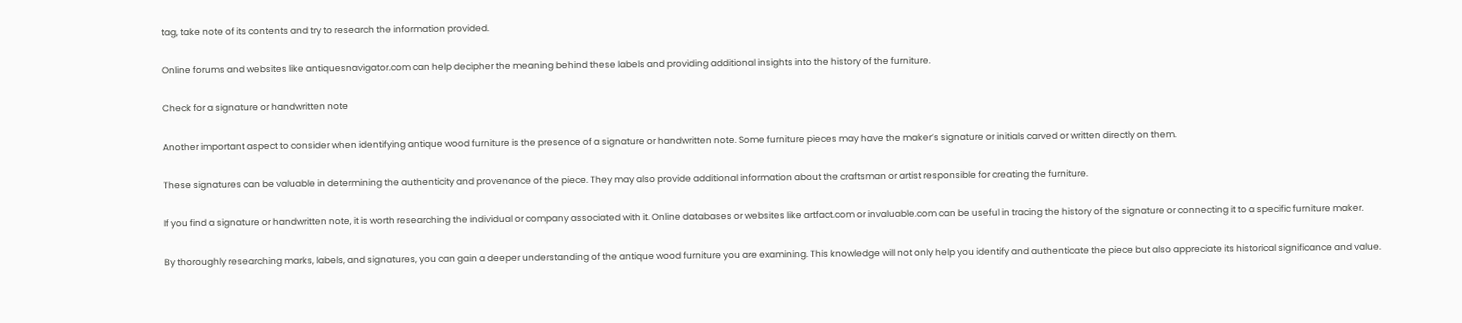tag, take note of its contents and try to research the information provided.

Online forums and websites like antiquesnavigator.com can help decipher the meaning behind these labels and providing additional insights into the history of the furniture.

Check for a signature or handwritten note

Another important aspect to consider when identifying antique wood furniture is the presence of a signature or handwritten note. Some furniture pieces may have the maker’s signature or initials carved or written directly on them.

These signatures can be valuable in determining the authenticity and provenance of the piece. They may also provide additional information about the craftsman or artist responsible for creating the furniture.

If you find a signature or handwritten note, it is worth researching the individual or company associated with it. Online databases or websites like artfact.com or invaluable.com can be useful in tracing the history of the signature or connecting it to a specific furniture maker.

By thoroughly researching marks, labels, and signatures, you can gain a deeper understanding of the antique wood furniture you are examining. This knowledge will not only help you identify and authenticate the piece but also appreciate its historical significance and value.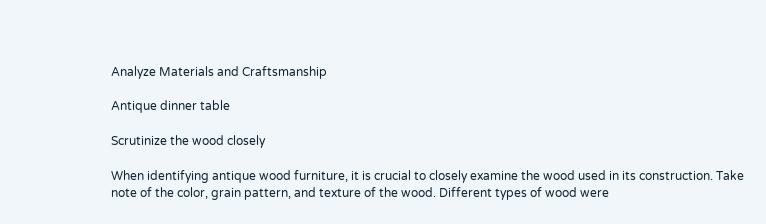Analyze Materials and Craftsmanship

Antique dinner table

Scrutinize the wood closely

When identifying antique wood furniture, it is crucial to closely examine the wood used in its construction. Take note of the color, grain pattern, and texture of the wood. Different types of wood were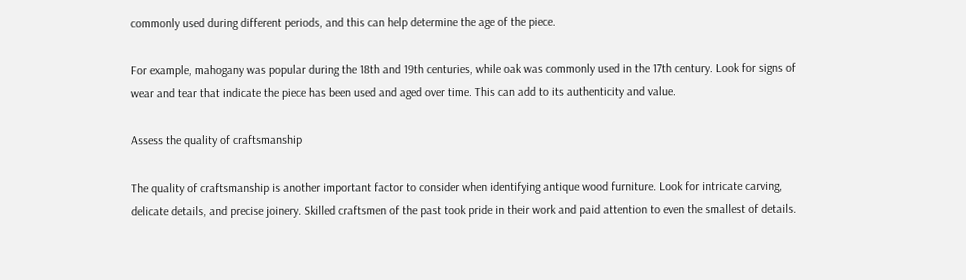commonly used during different periods, and this can help determine the age of the piece.

For example, mahogany was popular during the 18th and 19th centuries, while oak was commonly used in the 17th century. Look for signs of wear and tear that indicate the piece has been used and aged over time. This can add to its authenticity and value.

Assess the quality of craftsmanship

The quality of craftsmanship is another important factor to consider when identifying antique wood furniture. Look for intricate carving, delicate details, and precise joinery. Skilled craftsmen of the past took pride in their work and paid attention to even the smallest of details.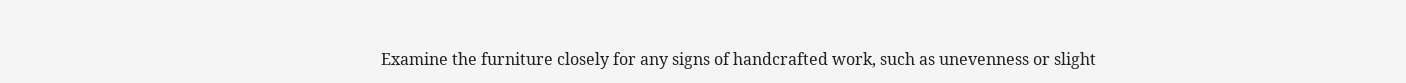Examine the furniture closely for any signs of handcrafted work, such as unevenness or slight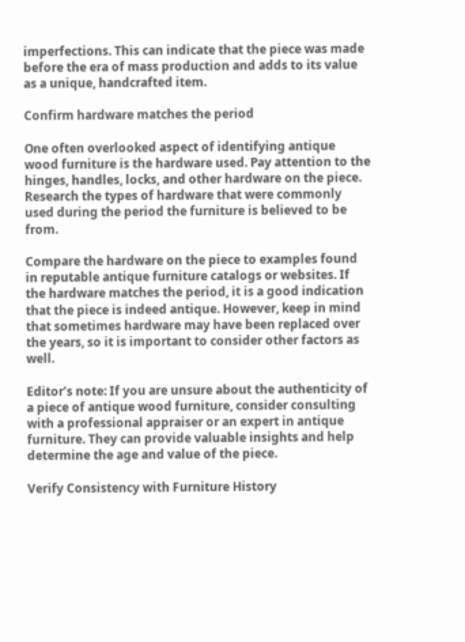imperfections. This can indicate that the piece was made before the era of mass production and adds to its value as a unique, handcrafted item.

Confirm hardware matches the period

One often overlooked aspect of identifying antique wood furniture is the hardware used. Pay attention to the hinges, handles, locks, and other hardware on the piece. Research the types of hardware that were commonly used during the period the furniture is believed to be from.

Compare the hardware on the piece to examples found in reputable antique furniture catalogs or websites. If the hardware matches the period, it is a good indication that the piece is indeed antique. However, keep in mind that sometimes hardware may have been replaced over the years, so it is important to consider other factors as well.

Editor’s note: If you are unsure about the authenticity of a piece of antique wood furniture, consider consulting with a professional appraiser or an expert in antique furniture. They can provide valuable insights and help determine the age and value of the piece.

Verify Consistency with Furniture History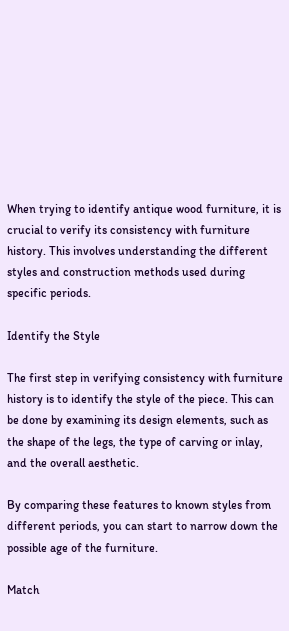When trying to identify antique wood furniture, it is crucial to verify its consistency with furniture history. This involves understanding the different styles and construction methods used during specific periods.

Identify the Style

The first step in verifying consistency with furniture history is to identify the style of the piece. This can be done by examining its design elements, such as the shape of the legs, the type of carving or inlay, and the overall aesthetic.

By comparing these features to known styles from different periods, you can start to narrow down the possible age of the furniture.

Match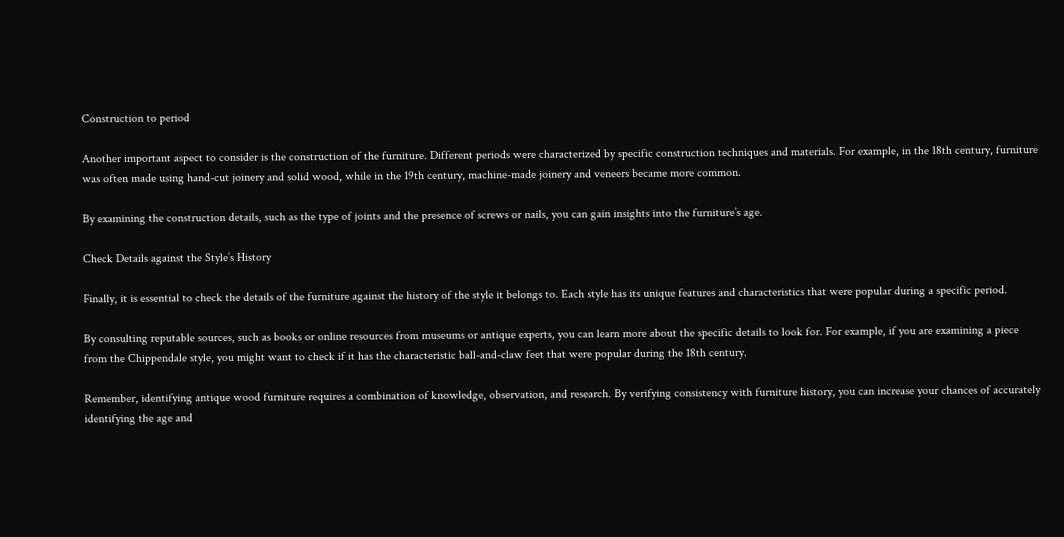Construction to period

Another important aspect to consider is the construction of the furniture. Different periods were characterized by specific construction techniques and materials. For example, in the 18th century, furniture was often made using hand-cut joinery and solid wood, while in the 19th century, machine-made joinery and veneers became more common.

By examining the construction details, such as the type of joints and the presence of screws or nails, you can gain insights into the furniture’s age.

Check Details against the Style’s History

Finally, it is essential to check the details of the furniture against the history of the style it belongs to. Each style has its unique features and characteristics that were popular during a specific period.

By consulting reputable sources, such as books or online resources from museums or antique experts, you can learn more about the specific details to look for. For example, if you are examining a piece from the Chippendale style, you might want to check if it has the characteristic ball-and-claw feet that were popular during the 18th century.

Remember, identifying antique wood furniture requires a combination of knowledge, observation, and research. By verifying consistency with furniture history, you can increase your chances of accurately identifying the age and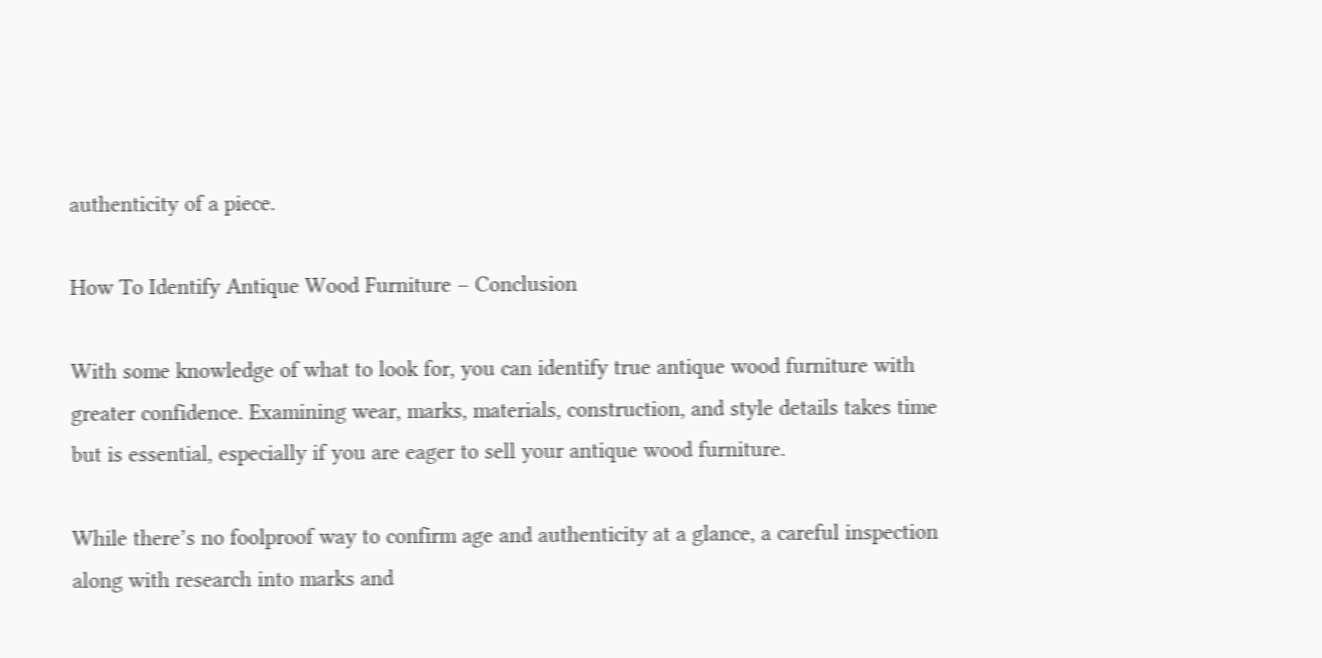authenticity of a piece.

How To Identify Antique Wood Furniture – Conclusion

With some knowledge of what to look for, you can identify true antique wood furniture with greater confidence. Examining wear, marks, materials, construction, and style details takes time but is essential, especially if you are eager to sell your antique wood furniture.

While there’s no foolproof way to confirm age and authenticity at a glance, a careful inspection along with research into marks and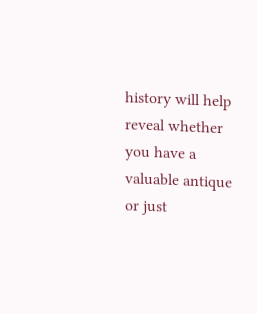history will help reveal whether you have a valuable antique or just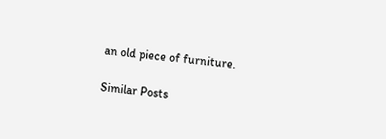an old piece of furniture.

Similar Posts